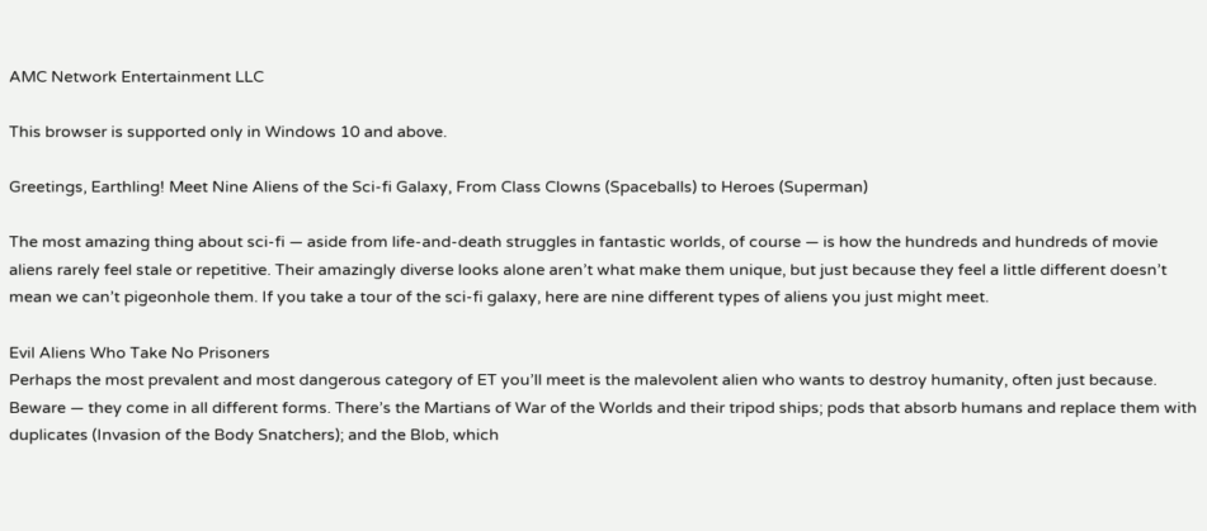AMC Network Entertainment LLC

This browser is supported only in Windows 10 and above.

Greetings, Earthling! Meet Nine Aliens of the Sci-fi Galaxy, From Class Clowns (Spaceballs) to Heroes (Superman)

The most amazing thing about sci-fi — aside from life-and-death struggles in fantastic worlds, of course — is how the hundreds and hundreds of movie aliens rarely feel stale or repetitive. Their amazingly diverse looks alone aren’t what make them unique, but just because they feel a little different doesn’t mean we can’t pigeonhole them. If you take a tour of the sci-fi galaxy, here are nine different types of aliens you just might meet.

Evil Aliens Who Take No Prisoners
Perhaps the most prevalent and most dangerous category of ET you’ll meet is the malevolent alien who wants to destroy humanity, often just because. Beware — they come in all different forms. There’s the Martians of War of the Worlds and their tripod ships; pods that absorb humans and replace them with duplicates (Invasion of the Body Snatchers); and the Blob, which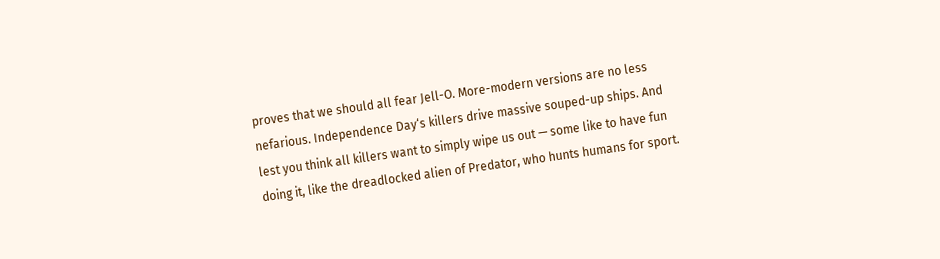proves that we should all fear Jell-O. More-modern versions are no less nefarious. Independence Day‘s killers drive massive souped-up ships. And lest you think all killers want to simply wipe us out — some like to have fun doing it, like the dreadlocked alien of Predator, who hunts humans for sport.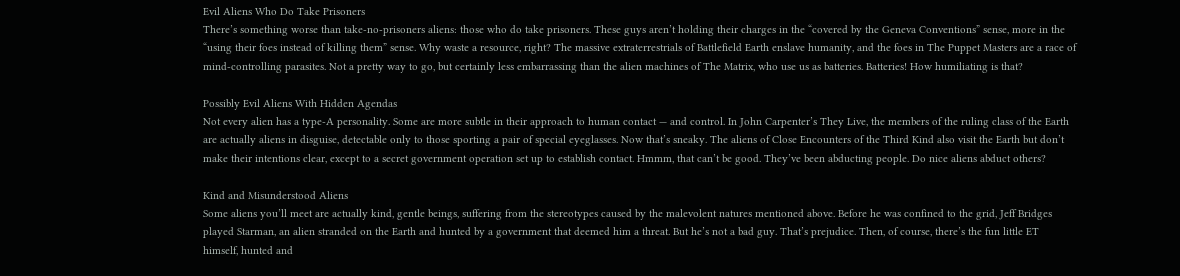Evil Aliens Who Do Take Prisoners
There’s something worse than take-no-prisoners aliens: those who do take prisoners. These guys aren’t holding their charges in the “covered by the Geneva Conventions” sense, more in the “using their foes instead of killing them” sense. Why waste a resource, right? The massive extraterrestrials of Battlefield Earth enslave humanity, and the foes in The Puppet Masters are a race of mind-controlling parasites. Not a pretty way to go, but certainly less embarrassing than the alien machines of The Matrix, who use us as batteries. Batteries! How humiliating is that?

Possibly Evil Aliens With Hidden Agendas
Not every alien has a type-A personality. Some are more subtle in their approach to human contact — and control. In John Carpenter’s They Live, the members of the ruling class of the Earth are actually aliens in disguise, detectable only to those sporting a pair of special eyeglasses. Now that’s sneaky. The aliens of Close Encounters of the Third Kind also visit the Earth but don’t make their intentions clear, except to a secret government operation set up to establish contact. Hmmm, that can’t be good. They’ve been abducting people. Do nice aliens abduct others?

Kind and Misunderstood Aliens
Some aliens you’ll meet are actually kind, gentle beings, suffering from the stereotypes caused by the malevolent natures mentioned above. Before he was confined to the grid, Jeff Bridges played Starman, an alien stranded on the Earth and hunted by a government that deemed him a threat. But he’s not a bad guy. That’s prejudice. Then, of course, there’s the fun little ET himself, hunted and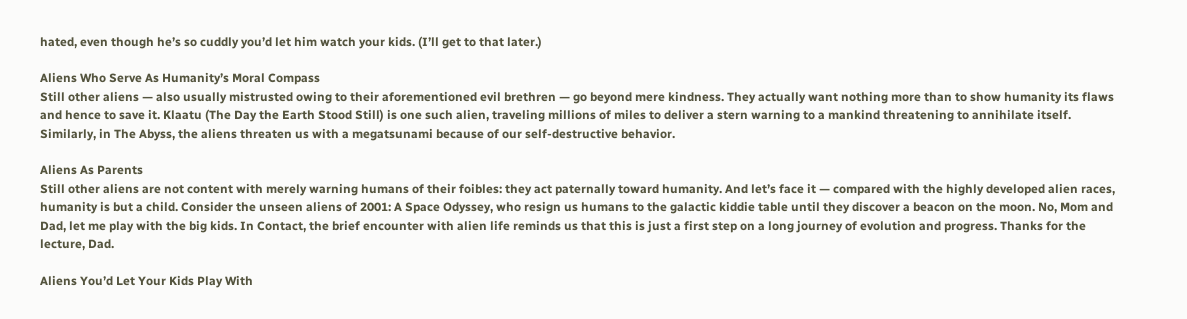hated, even though he’s so cuddly you’d let him watch your kids. (I’ll get to that later.)

Aliens Who Serve As Humanity’s Moral Compass
Still other aliens — also usually mistrusted owing to their aforementioned evil brethren — go beyond mere kindness. They actually want nothing more than to show humanity its flaws and hence to save it. Klaatu (The Day the Earth Stood Still) is one such alien, traveling millions of miles to deliver a stern warning to a mankind threatening to annihilate itself. Similarly, in The Abyss, the aliens threaten us with a megatsunami because of our self-destructive behavior.

Aliens As Parents
Still other aliens are not content with merely warning humans of their foibles: they act paternally toward humanity. And let’s face it — compared with the highly developed alien races, humanity is but a child. Consider the unseen aliens of 2001: A Space Odyssey, who resign us humans to the galactic kiddie table until they discover a beacon on the moon. No, Mom and Dad, let me play with the big kids. In Contact, the brief encounter with alien life reminds us that this is just a first step on a long journey of evolution and progress. Thanks for the lecture, Dad.

Aliens You’d Let Your Kids Play With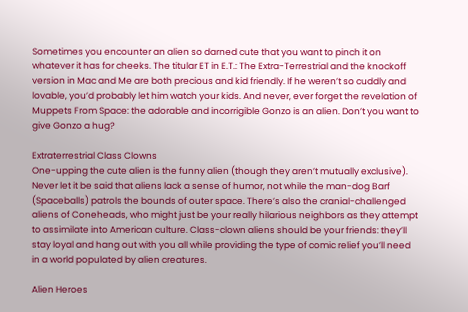Sometimes you encounter an alien so darned cute that you want to pinch it on whatever it has for cheeks. The titular ET in E.T.: The Extra-Terrestrial and the knockoff version in Mac and Me are both precious and kid friendly. If he weren’t so cuddly and lovable, you’d probably let him watch your kids. And never, ever forget the revelation of Muppets From Space: the adorable and incorrigible Gonzo is an alien. Don’t you want to give Gonzo a hug?

Extraterrestrial Class Clowns
One-upping the cute alien is the funny alien (though they aren’t mutually exclusive). Never let it be said that aliens lack a sense of humor, not while the man-dog Barf (Spaceballs) patrols the bounds of outer space. There’s also the cranial-challenged aliens of Coneheads, who might just be your really hilarious neighbors as they attempt to assimilate into American culture. Class-clown aliens should be your friends: they’ll stay loyal and hang out with you all while providing the type of comic relief you’ll need in a world populated by alien creatures.

Alien Heroes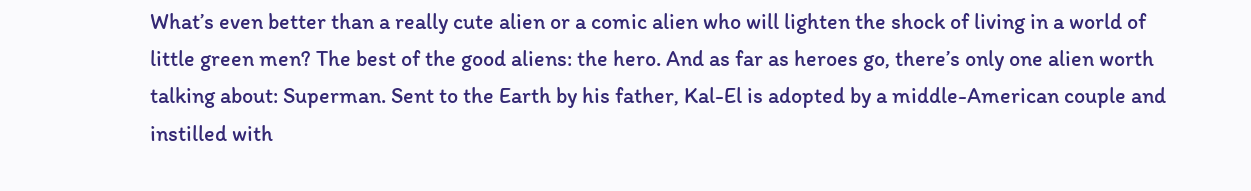What’s even better than a really cute alien or a comic alien who will lighten the shock of living in a world of little green men? The best of the good aliens: the hero. And as far as heroes go, there’s only one alien worth talking about: Superman. Sent to the Earth by his father, Kal-El is adopted by a middle-American couple and instilled with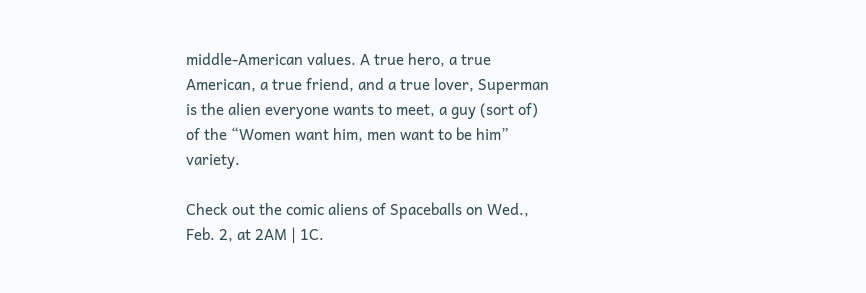middle-American values. A true hero, a true American, a true friend, and a true lover, Superman is the alien everyone wants to meet, a guy (sort of) of the “Women want him, men want to be him” variety.

Check out the comic aliens of Spaceballs on Wed., Feb. 2, at 2AM | 1C.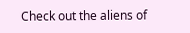Check out the aliens of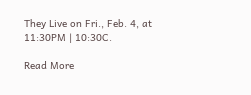They Live on Fri., Feb. 4, at 11:30PM | 10:30C.

Read More